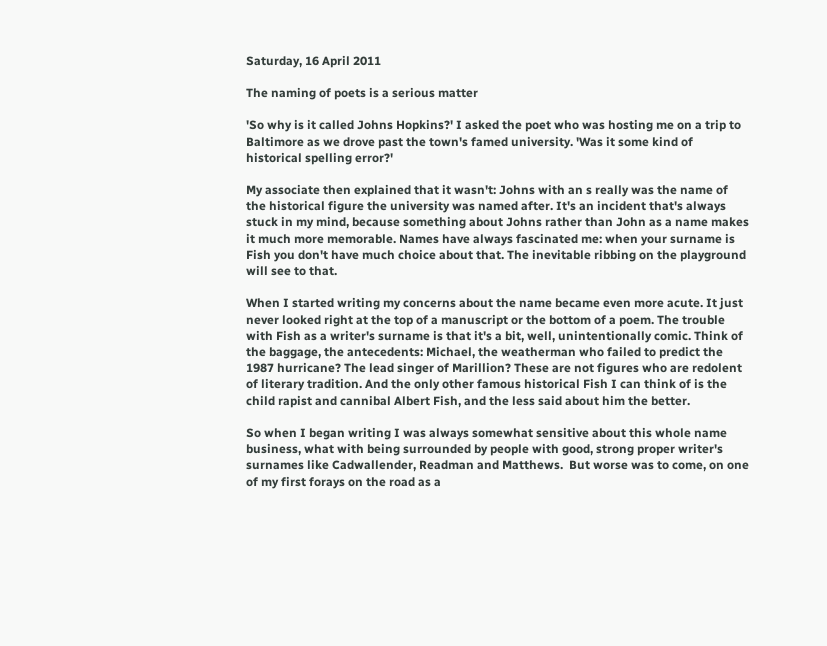Saturday, 16 April 2011

The naming of poets is a serious matter

'So why is it called Johns Hopkins?' I asked the poet who was hosting me on a trip to Baltimore as we drove past the town's famed university. 'Was it some kind of historical spelling error?'

My associate then explained that it wasn't: Johns with an s really was the name of the historical figure the university was named after. It's an incident that's always stuck in my mind, because something about Johns rather than John as a name makes it much more memorable. Names have always fascinated me: when your surname is Fish you don't have much choice about that. The inevitable ribbing on the playground will see to that.

When I started writing my concerns about the name became even more acute. It just never looked right at the top of a manuscript or the bottom of a poem. The trouble with Fish as a writer's surname is that it's a bit, well, unintentionally comic. Think of the baggage, the antecedents: Michael, the weatherman who failed to predict the 1987 hurricane? The lead singer of Marillion? These are not figures who are redolent of literary tradition. And the only other famous historical Fish I can think of is the child rapist and cannibal Albert Fish, and the less said about him the better.

So when I began writing I was always somewhat sensitive about this whole name business, what with being surrounded by people with good, strong proper writer's surnames like Cadwallender, Readman and Matthews.  But worse was to come, on one of my first forays on the road as a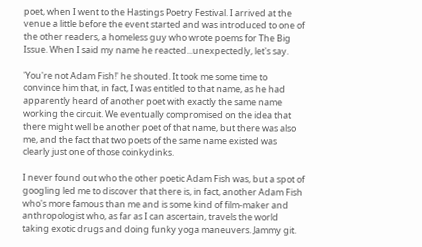poet, when I went to the Hastings Poetry Festival. I arrived at the venue a little before the event started and was introduced to one of the other readers, a homeless guy who wrote poems for The Big Issue. When I said my name he reacted...unexpectedly, let's say.

'You're not Adam Fish!' he shouted. It took me some time to convince him that, in fact, I was entitled to that name, as he had apparently heard of another poet with exactly the same name working the circuit. We eventually compromised on the idea that there might well be another poet of that name, but there was also me, and the fact that two poets of the same name existed was clearly just one of those coinkydinks.

I never found out who the other poetic Adam Fish was, but a spot of googling led me to discover that there is, in fact, another Adam Fish who's more famous than me and is some kind of film-maker and anthropologist who, as far as I can ascertain, travels the world taking exotic drugs and doing funky yoga maneuvers. Jammy git.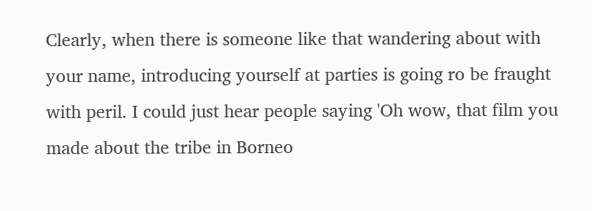Clearly, when there is someone like that wandering about with your name, introducing yourself at parties is going ro be fraught with peril. I could just hear people saying 'Oh wow, that film you made about the tribe in Borneo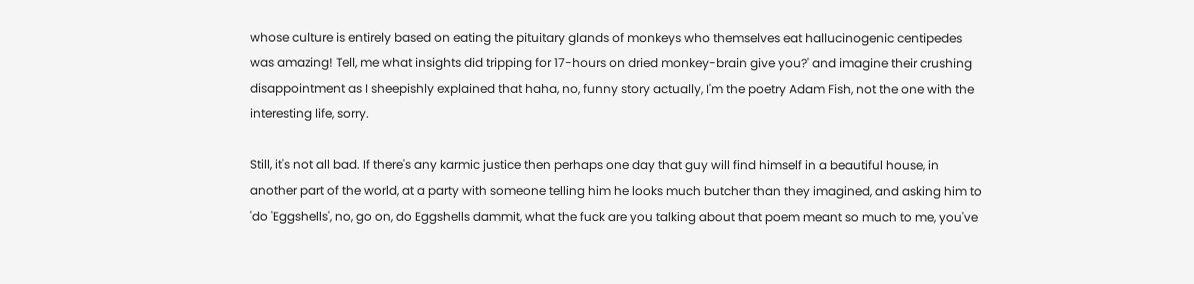whose culture is entirely based on eating the pituitary glands of monkeys who themselves eat hallucinogenic centipedes was amazing! Tell, me what insights did tripping for 17-hours on dried monkey-brain give you?' and imagine their crushing disappointment as I sheepishly explained that haha, no, funny story actually, I'm the poetry Adam Fish, not the one with the interesting life, sorry.

Still, it's not all bad. If there's any karmic justice then perhaps one day that guy will find himself in a beautiful house, in another part of the world, at a party with someone telling him he looks much butcher than they imagined, and asking him to 'do 'Eggshells', no, go on, do Eggshells dammit, what the fuck are you talking about that poem meant so much to me, you've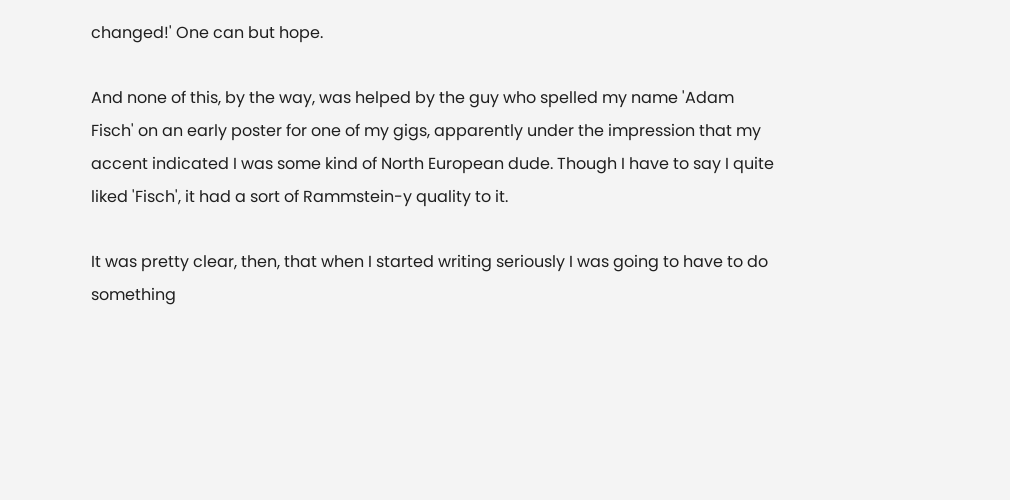changed!' One can but hope.

And none of this, by the way, was helped by the guy who spelled my name 'Adam Fisch' on an early poster for one of my gigs, apparently under the impression that my accent indicated I was some kind of North European dude. Though I have to say I quite liked 'Fisch', it had a sort of Rammstein-y quality to it.

It was pretty clear, then, that when I started writing seriously I was going to have to do something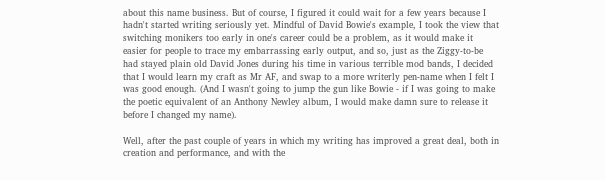about this name business. But of course, I figured it could wait for a few years because I hadn't started writing seriously yet. Mindful of David Bowie's example, I took the view that switching monikers too early in one's career could be a problem, as it would make it easier for people to trace my embarrassing early output, and so, just as the Ziggy-to-be had stayed plain old David Jones during his time in various terrible mod bands, I decided that I would learn my craft as Mr AF, and swap to a more writerly pen-name when I felt I was good enough. (And I wasn't going to jump the gun like Bowie - if I was going to make the poetic equivalent of an Anthony Newley album, I would make damn sure to release it before I changed my name).

Well, after the past couple of years in which my writing has improved a great deal, both in creation and performance, and with the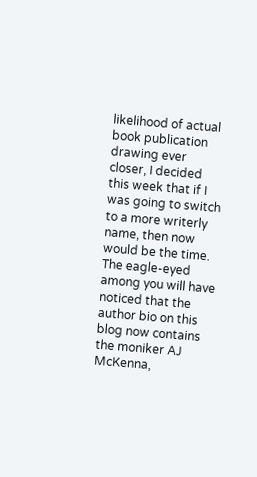likelihood of actual book publication drawing ever closer, I decided this week that if I was going to switch to a more writerly name, then now would be the time. The eagle-eyed among you will have noticed that the author bio on this blog now contains the moniker AJ McKenna,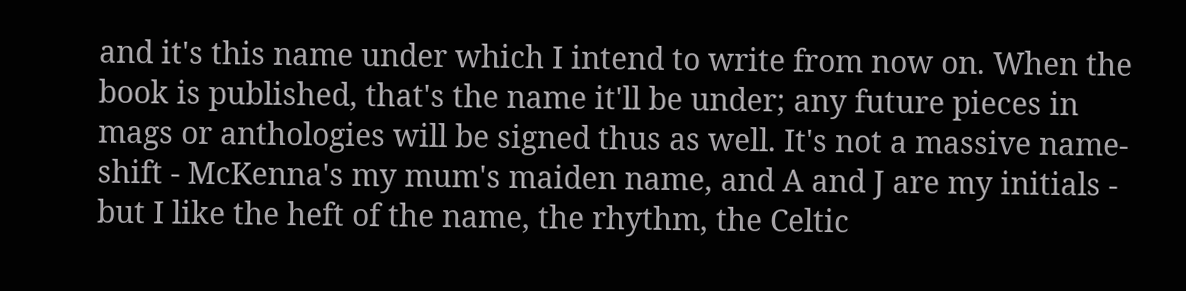and it's this name under which I intend to write from now on. When the book is published, that's the name it'll be under; any future pieces in mags or anthologies will be signed thus as well. It's not a massive name-shift - McKenna's my mum's maiden name, and A and J are my initials - but I like the heft of the name, the rhythm, the Celtic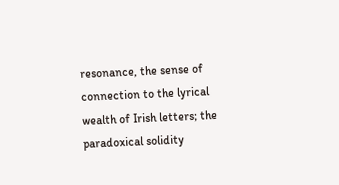resonance, the sense of connection to the lyrical wealth of Irish letters; the paradoxical solidity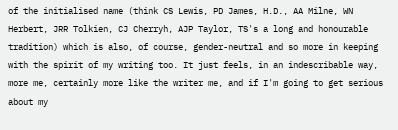of the initialised name (think CS Lewis, PD James, H.D., AA Milne, WN Herbert, JRR Tolkien, CJ Cherryh, AJP Taylor, TS's a long and honourable tradition) which is also, of course, gender-neutral and so more in keeping with the spirit of my writing too. It just feels, in an indescribable way, more me, certainly more like the writer me, and if I'm going to get serious about my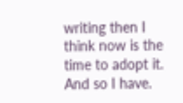writing then I think now is the time to adopt it. And so I have.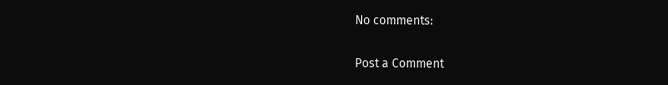No comments:

Post a Comment